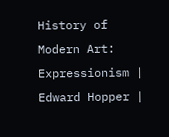History of Modern Art: Expressionism | Edward Hopper |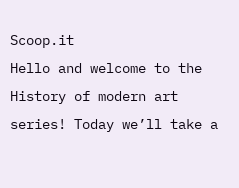Scoop.it
Hello and welcome to the History of modern art series! Today we’ll take a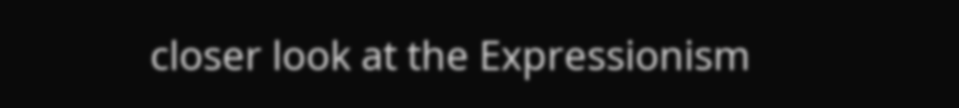closer look at the Expressionism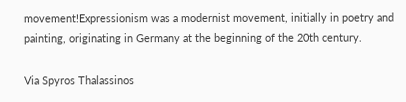movement!Expressionism was a modernist movement, initially in poetry and painting, originating in Germany at the beginning of the 20th century.

Via Spyros Thalassinos